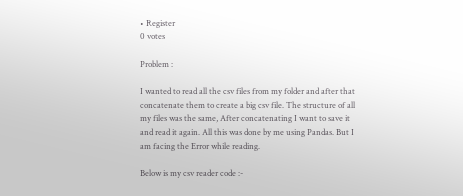• Register
0 votes

Problem :

I wanted to read all the csv files from my folder and after that concatenate them to create a big csv file. The structure of all my files was the same, After concatenating I want to save it and read it again. All this was done by me using Pandas. But I am facing the Error while reading.

Below is my csv reader code :-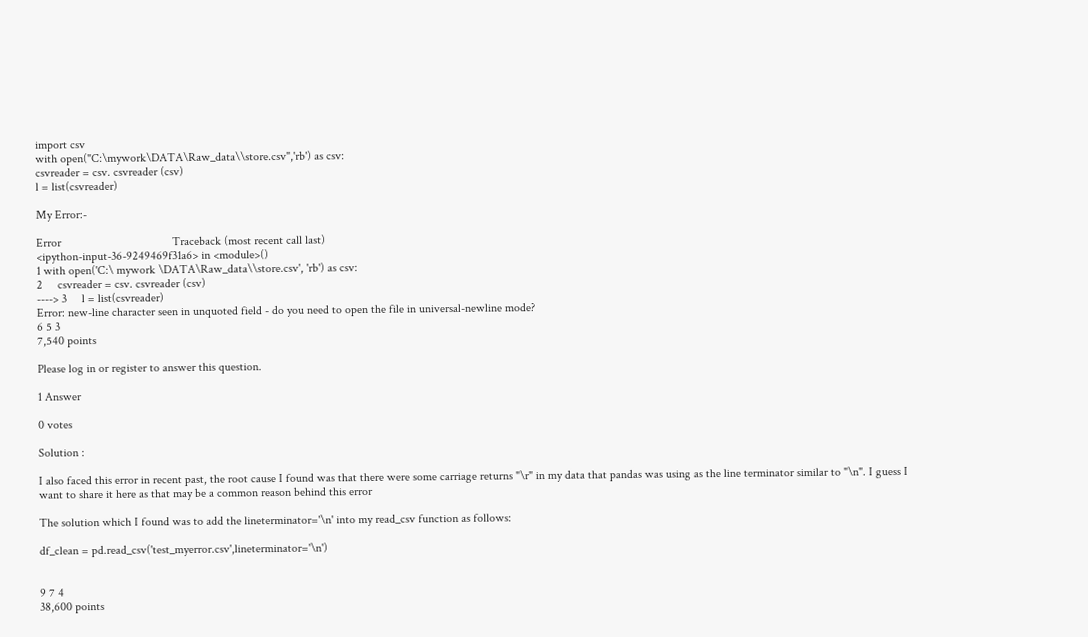import csv
with open("C:\mywork\DATA\Raw_data\\store.csv",'rb') as csv:
csvreader = csv. csvreader (csv)
l = list(csvreader)

My Error:-

Error                                     Traceback (most recent call last)
<ipython-input-36-9249469f31a6> in <module>()
1 with open('C:\ mywork \DATA\Raw_data\\store.csv', 'rb') as csv:
2     csvreader = csv. csvreader (csv)
----> 3     l = list(csvreader)
Error: new-line character seen in unquoted field - do you need to open the file in universal-newline mode?
6 5 3
7,540 points

Please log in or register to answer this question.

1 Answer

0 votes

Solution :

I also faced this error in recent past, the root cause I found was that there were some carriage returns "\r" in my data that pandas was using as the line terminator similar to "\n". I guess I want to share it here as that may be a common reason behind this error

The solution which I found was to add the lineterminator='\n' into my read_csv function as follows:

df_clean = pd.read_csv('test_myerror.csv',lineterminator='\n')


9 7 4
38,600 points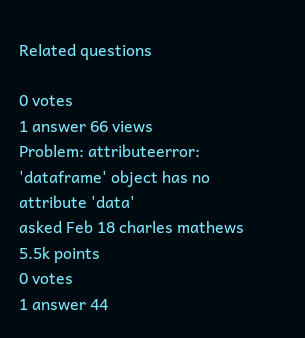Related questions

0 votes
1 answer 66 views
Problem: attributeerror: 'dataframe' object has no attribute 'data'
asked Feb 18 charles mathews 5.5k points
0 votes
1 answer 44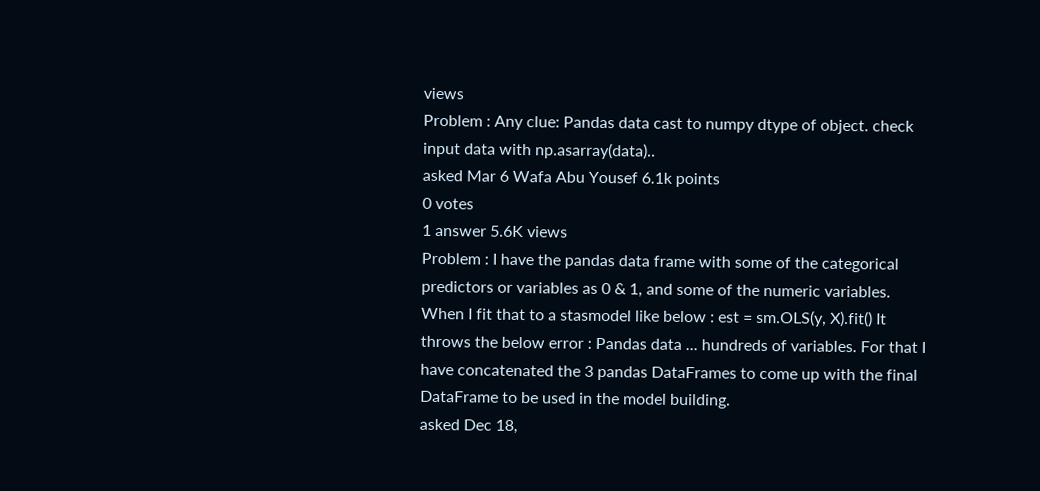views
Problem : Any clue: Pandas data cast to numpy dtype of object. check input data with np.asarray(data)..
asked Mar 6 Wafa Abu Yousef 6.1k points
0 votes
1 answer 5.6K views
Problem : I have the pandas data frame with some of the categorical predictors or variables as 0 & 1, and some of the numeric variables. When I fit that to a stasmodel like below : est = sm.OLS(y, X).fit() It throws the below error : Pandas data ... hundreds of variables. For that I have concatenated the 3 pandas DataFrames to come up with the final DataFrame to be used in the model building.
asked Dec 18,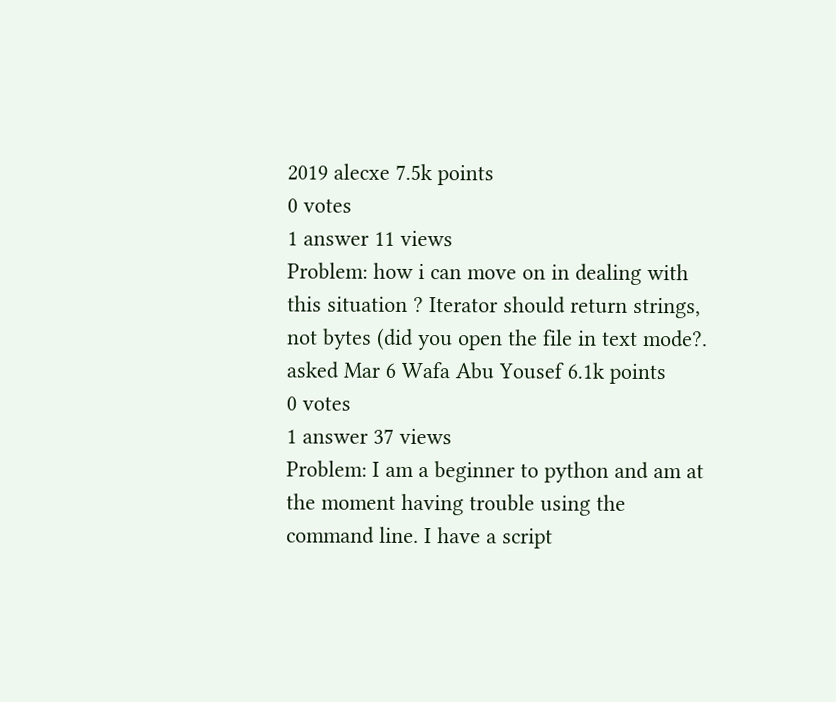2019 alecxe 7.5k points
0 votes
1 answer 11 views
Problem: how i can move on in dealing with this situation ? Iterator should return strings, not bytes (did you open the file in text mode?.
asked Mar 6 Wafa Abu Yousef 6.1k points
0 votes
1 answer 37 views
Problem: I am a beginner to python and am at the moment having trouble using the command line. I have a script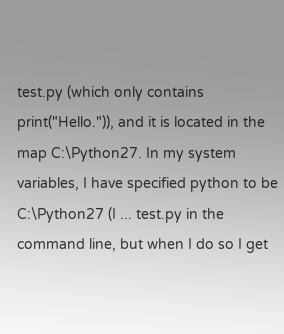test.py (which only contains print("Hello.")), and it is located in the map C:\Python27. In my system variables, I have specified python to be C:\Python27 (I ... test.py in the command line, but when I do so I get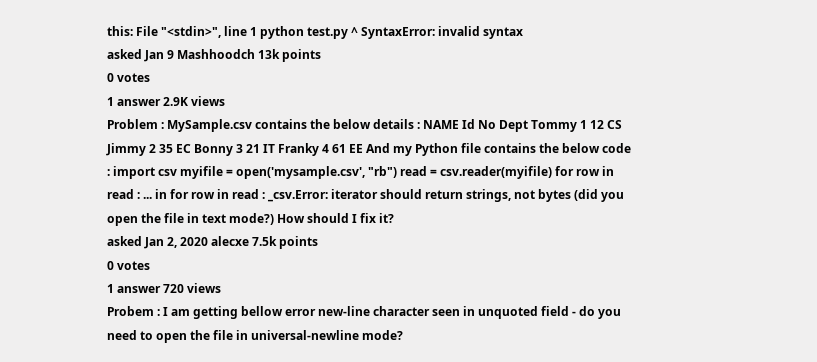this: File "<stdin>", line 1 python test.py ^ SyntaxError: invalid syntax
asked Jan 9 Mashhoodch 13k points
0 votes
1 answer 2.9K views
Problem : MySample.csv contains the below details : NAME Id No Dept Tommy 1 12 CS Jimmy 2 35 EC Bonny 3 21 IT Franky 4 61 EE And my Python file contains the below code : import csv myifile = open('mysample.csv', "rb") read = csv.reader(myifile) for row in read : ... in for row in read : _csv.Error: iterator should return strings, not bytes (did you open the file in text mode?) How should I fix it?
asked Jan 2, 2020 alecxe 7.5k points
0 votes
1 answer 720 views
Probem : I am getting bellow error new-line character seen in unquoted field - do you need to open the file in universal-newline mode?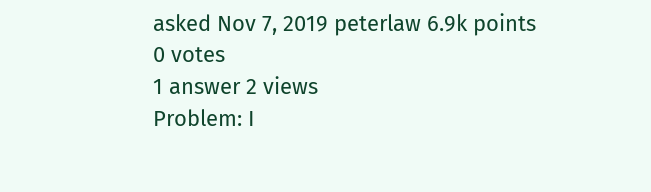asked Nov 7, 2019 peterlaw 6.9k points
0 votes
1 answer 2 views
Problem: I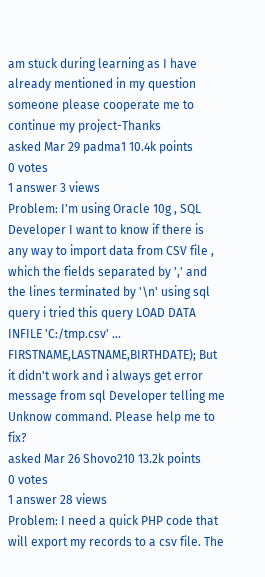am stuck during learning as I have already mentioned in my question someone please cooperate me to continue my project-Thanks
asked Mar 29 padma1 10.4k points
0 votes
1 answer 3 views
Problem: I'm using Oracle 10g , SQL Developer I want to know if there is any way to import data from CSV file , which the fields separated by ',' and the lines terminated by '\n' using sql query i tried this query LOAD DATA INFILE 'C:/tmp.csv' ... FIRSTNAME,LASTNAME,BIRTHDATE); But it didn't work and i always get error message from sql Developer telling me Unknow command. Please help me to fix?
asked Mar 26 Shovo210 13.2k points
0 votes
1 answer 28 views
Problem: I need a quick PHP code that will export my records to a csv file. The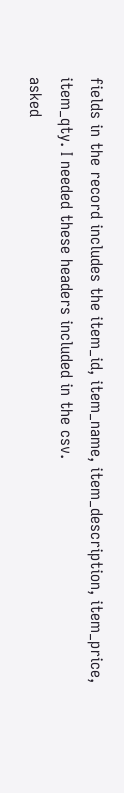fields in the record includes the item_id, item_name, item_description, item_price, item_qty. I needed these headers included in the csv.
asked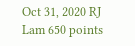Oct 31, 2020 RJ Lam 650 points